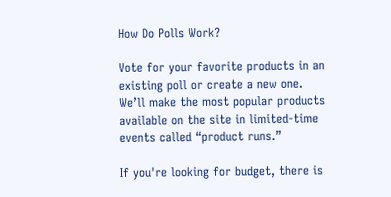How Do Polls Work?

Vote for your favorite products in an existing poll or create a new one. We’ll make the most popular products available on the site in limited-time events called “product runs.”

If you're looking for budget, there is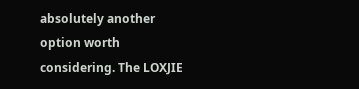absolutely another option worth considering. The LOXJIE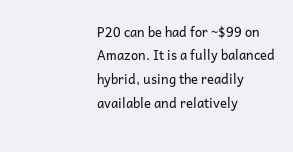P20 can be had for ~$99 on Amazon. It is a fully balanced hybrid, using the readily available and relatively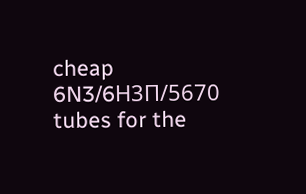cheap 6N3/6Н3П/5670 tubes for the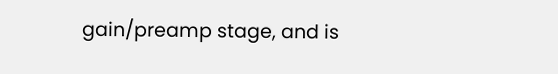gain/preamp stage, and is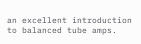an excellent introduction to balanced tube amps.